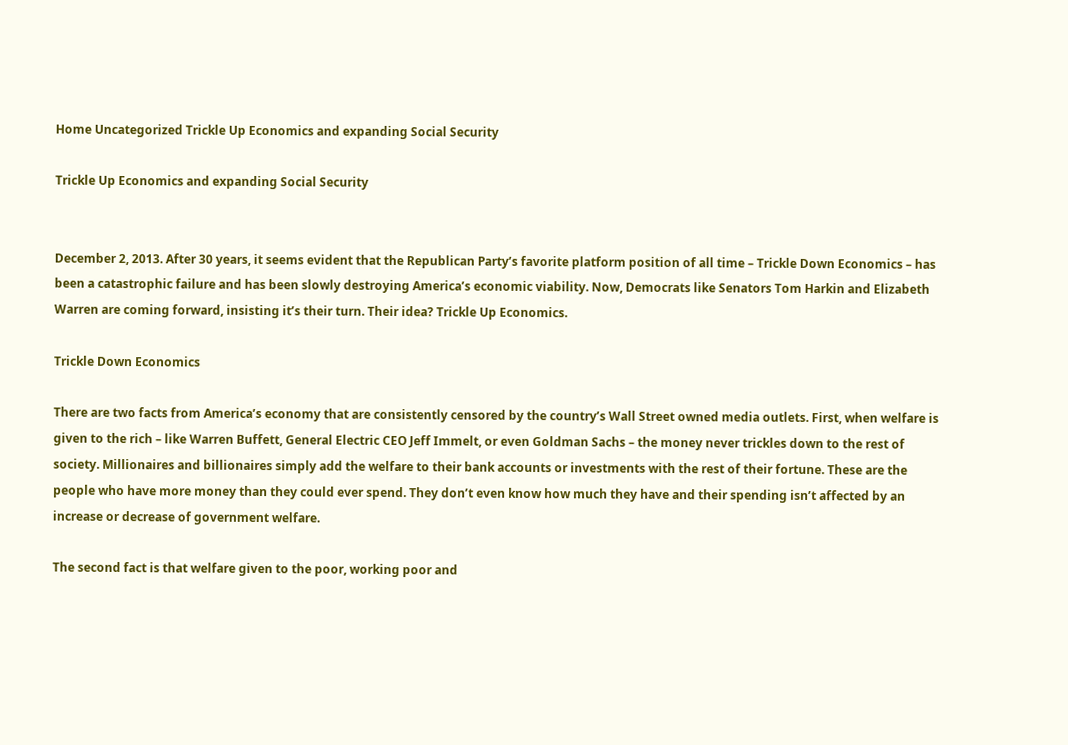Home Uncategorized Trickle Up Economics and expanding Social Security

Trickle Up Economics and expanding Social Security


December 2, 2013. After 30 years, it seems evident that the Republican Party’s favorite platform position of all time – Trickle Down Economics – has been a catastrophic failure and has been slowly destroying America’s economic viability. Now, Democrats like Senators Tom Harkin and Elizabeth Warren are coming forward, insisting it’s their turn. Their idea? Trickle Up Economics.

Trickle Down Economics

There are two facts from America’s economy that are consistently censored by the country’s Wall Street owned media outlets. First, when welfare is given to the rich – like Warren Buffett, General Electric CEO Jeff Immelt, or even Goldman Sachs – the money never trickles down to the rest of society. Millionaires and billionaires simply add the welfare to their bank accounts or investments with the rest of their fortune. These are the people who have more money than they could ever spend. They don’t even know how much they have and their spending isn’t affected by an increase or decrease of government welfare.

The second fact is that welfare given to the poor, working poor and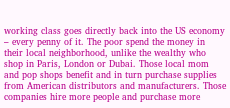working class goes directly back into the US economy – every penny of it. The poor spend the money in their local neighborhood, unlike the wealthy who shop in Paris, London or Dubai. Those local mom and pop shops benefit and in turn purchase supplies from American distributors and manufacturers. Those companies hire more people and purchase more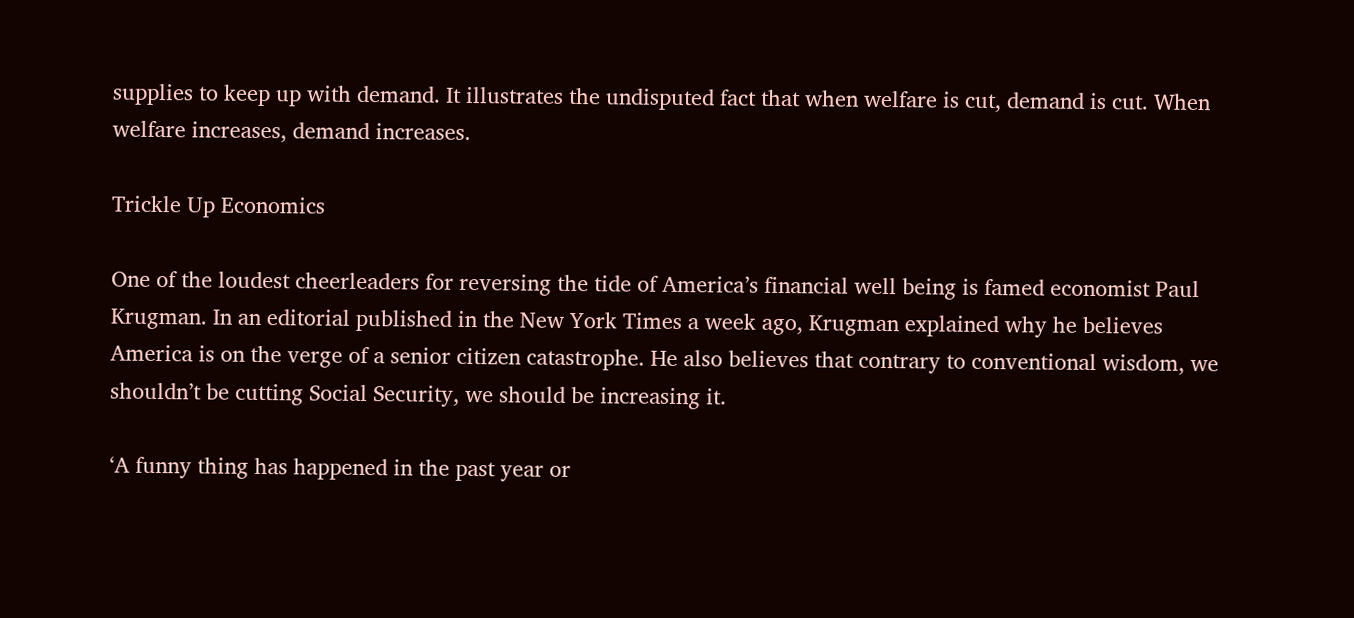supplies to keep up with demand. It illustrates the undisputed fact that when welfare is cut, demand is cut. When welfare increases, demand increases.

Trickle Up Economics

One of the loudest cheerleaders for reversing the tide of America’s financial well being is famed economist Paul Krugman. In an editorial published in the New York Times a week ago, Krugman explained why he believes America is on the verge of a senior citizen catastrophe. He also believes that contrary to conventional wisdom, we shouldn’t be cutting Social Security, we should be increasing it.

‘A funny thing has happened in the past year or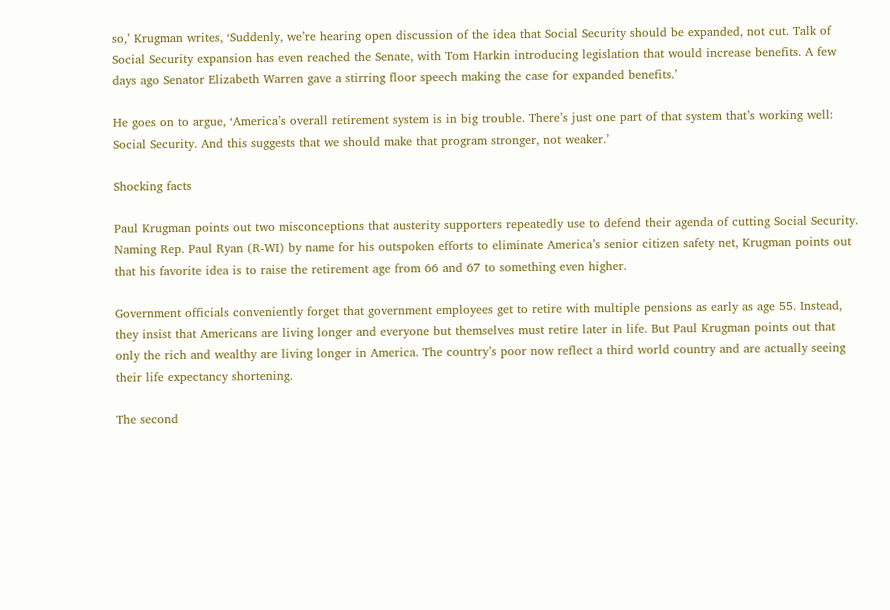so,’ Krugman writes, ‘Suddenly, we’re hearing open discussion of the idea that Social Security should be expanded, not cut. Talk of Social Security expansion has even reached the Senate, with Tom Harkin introducing legislation that would increase benefits. A few days ago Senator Elizabeth Warren gave a stirring floor speech making the case for expanded benefits.’

He goes on to argue, ‘America’s overall retirement system is in big trouble. There’s just one part of that system that’s working well: Social Security. And this suggests that we should make that program stronger, not weaker.’

Shocking facts

Paul Krugman points out two misconceptions that austerity supporters repeatedly use to defend their agenda of cutting Social Security. Naming Rep. Paul Ryan (R-WI) by name for his outspoken efforts to eliminate America’s senior citizen safety net, Krugman points out that his favorite idea is to raise the retirement age from 66 and 67 to something even higher.

Government officials conveniently forget that government employees get to retire with multiple pensions as early as age 55. Instead, they insist that Americans are living longer and everyone but themselves must retire later in life. But Paul Krugman points out that only the rich and wealthy are living longer in America. The country’s poor now reflect a third world country and are actually seeing their life expectancy shortening.

The second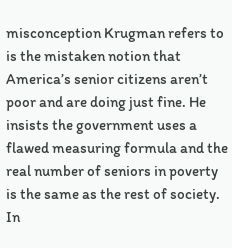misconception Krugman refers to is the mistaken notion that America’s senior citizens aren’t poor and are doing just fine. He insists the government uses a flawed measuring formula and the real number of seniors in poverty is the same as the rest of society. In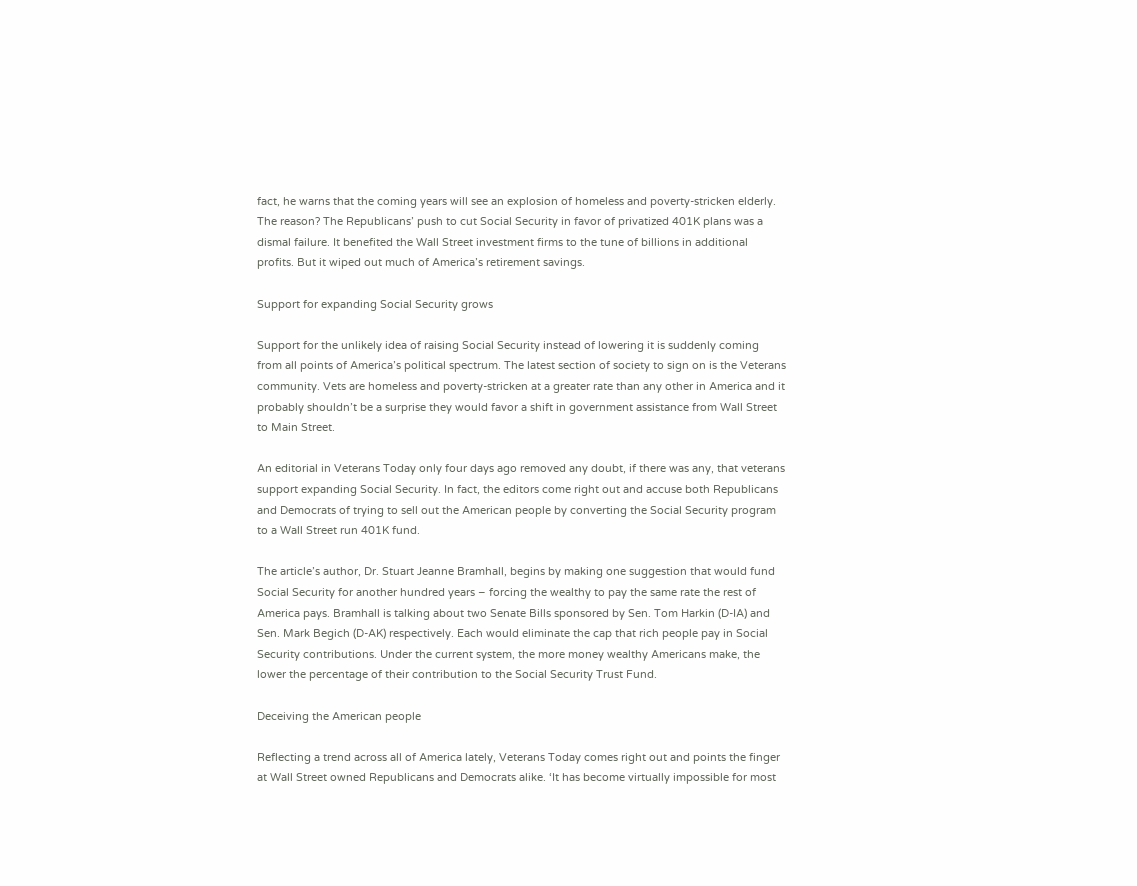fact, he warns that the coming years will see an explosion of homeless and poverty-stricken elderly. The reason? The Republicans’ push to cut Social Security in favor of privatized 401K plans was a dismal failure. It benefited the Wall Street investment firms to the tune of billions in additional profits. But it wiped out much of America’s retirement savings.

Support for expanding Social Security grows

Support for the unlikely idea of raising Social Security instead of lowering it is suddenly coming from all points of America’s political spectrum. The latest section of society to sign on is the Veterans community. Vets are homeless and poverty-stricken at a greater rate than any other in America and it probably shouldn’t be a surprise they would favor a shift in government assistance from Wall Street to Main Street.

An editorial in Veterans Today only four days ago removed any doubt, if there was any, that veterans support expanding Social Security. In fact, the editors come right out and accuse both Republicans and Democrats of trying to sell out the American people by converting the Social Security program to a Wall Street run 401K fund.

The article’s author, Dr. Stuart Jeanne Bramhall, begins by making one suggestion that would fund Social Security for another hundred years – forcing the wealthy to pay the same rate the rest of America pays. Bramhall is talking about two Senate Bills sponsored by Sen. Tom Harkin (D-IA) and Sen. Mark Begich (D-AK) respectively. Each would eliminate the cap that rich people pay in Social Security contributions. Under the current system, the more money wealthy Americans make, the lower the percentage of their contribution to the Social Security Trust Fund.

Deceiving the American people

Reflecting a trend across all of America lately, Veterans Today comes right out and points the finger at Wall Street owned Republicans and Democrats alike. ‘It has become virtually impossible for most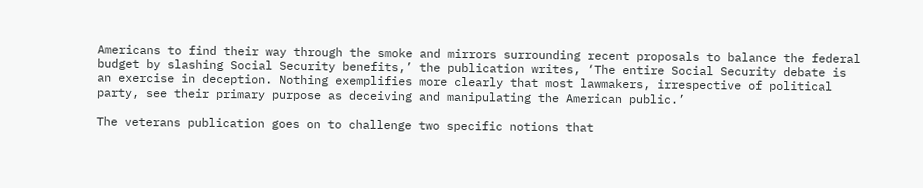Americans to find their way through the smoke and mirrors surrounding recent proposals to balance the federal budget by slashing Social Security benefits,’ the publication writes, ‘The entire Social Security debate is an exercise in deception. Nothing exemplifies more clearly that most lawmakers, irrespective of political party, see their primary purpose as deceiving and manipulating the American public.’

The veterans publication goes on to challenge two specific notions that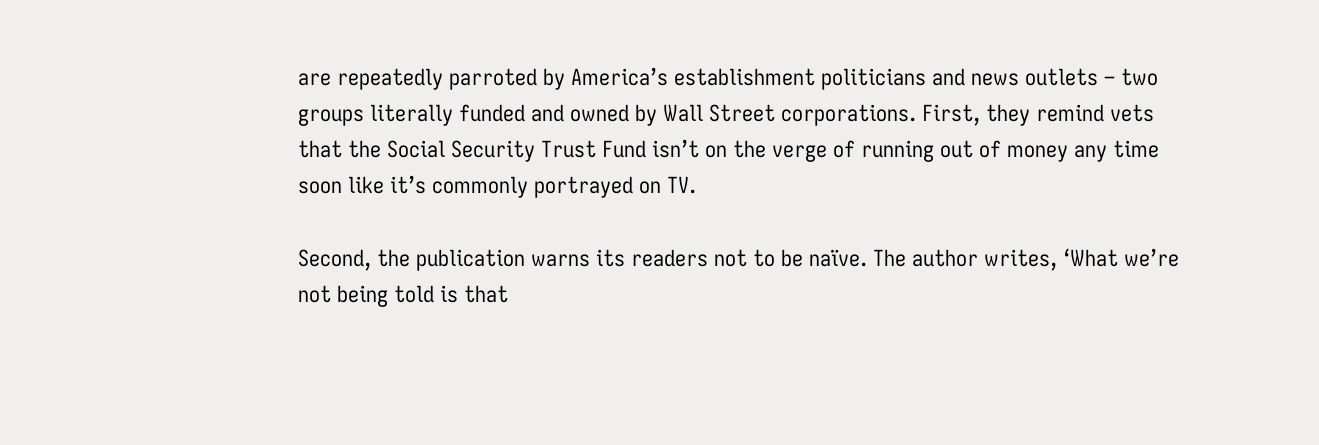are repeatedly parroted by America’s establishment politicians and news outlets – two groups literally funded and owned by Wall Street corporations. First, they remind vets that the Social Security Trust Fund isn’t on the verge of running out of money any time soon like it’s commonly portrayed on TV.

Second, the publication warns its readers not to be naïve. The author writes, ‘What we’re not being told is that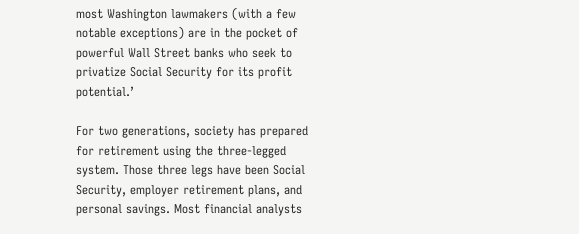most Washington lawmakers (with a few notable exceptions) are in the pocket of powerful Wall Street banks who seek to privatize Social Security for its profit potential.’

For two generations, society has prepared for retirement using the three-legged system. Those three legs have been Social Security, employer retirement plans, and personal savings. Most financial analysts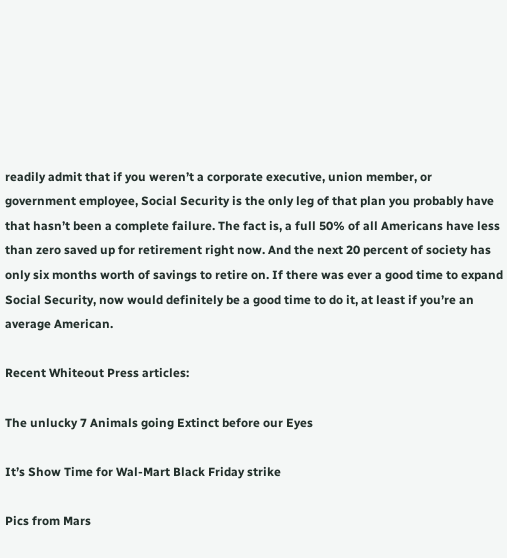readily admit that if you weren’t a corporate executive, union member, or government employee, Social Security is the only leg of that plan you probably have that hasn’t been a complete failure. The fact is, a full 50% of all Americans have less than zero saved up for retirement right now. And the next 20 percent of society has only six months worth of savings to retire on. If there was ever a good time to expand Social Security, now would definitely be a good time to do it, at least if you’re an average American.

Recent Whiteout Press articles:

The unlucky 7 Animals going Extinct before our Eyes

It’s Show Time for Wal-Mart Black Friday strike

Pics from Mars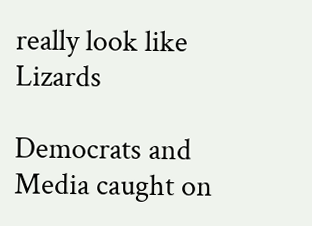really look like Lizards

Democrats and Media caught on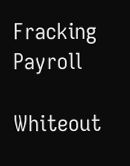Fracking Payroll

Whiteout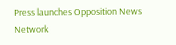Press launches Opposition News Network